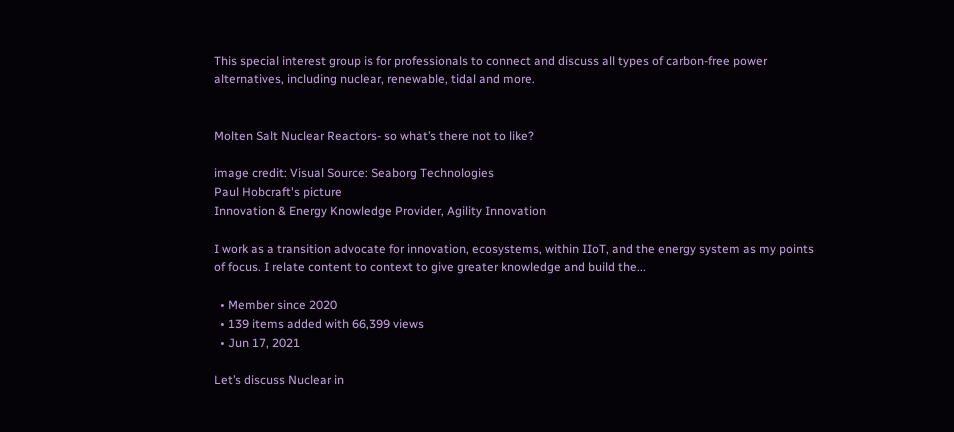This special interest group is for professionals to connect and discuss all types of carbon-free power alternatives, including nuclear, renewable, tidal and more.


Molten Salt Nuclear Reactors- so what’s there not to like?

image credit: Visual Source: Seaborg Technologies
Paul Hobcraft's picture
Innovation & Energy Knowledge Provider, Agility Innovation

I work as a transition advocate for innovation, ecosystems, within IIoT, and the energy system as my points of focus. I relate content to context to give greater knowledge and build the...

  • Member since 2020
  • 139 items added with 66,399 views
  • Jun 17, 2021

Let’s discuss Nuclear in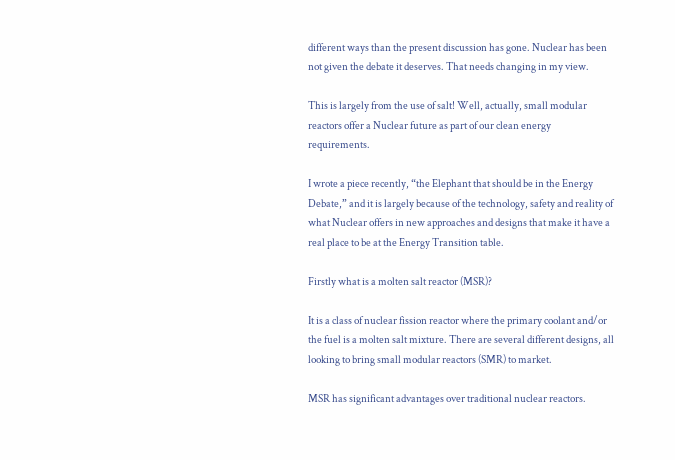different ways than the present discussion has gone. Nuclear has been not given the debate it deserves. That needs changing in my view.

This is largely from the use of salt! Well, actually, small modular reactors offer a Nuclear future as part of our clean energy requirements.

I wrote a piece recently, “the Elephant that should be in the Energy Debate,” and it is largely because of the technology, safety and reality of what Nuclear offers in new approaches and designs that make it have a real place to be at the Energy Transition table.

Firstly what is a molten salt reactor (MSR)?

It is a class of nuclear fission reactor where the primary coolant and/or the fuel is a molten salt mixture. There are several different designs, all looking to bring small modular reactors (SMR) to market.

MSR has significant advantages over traditional nuclear reactors.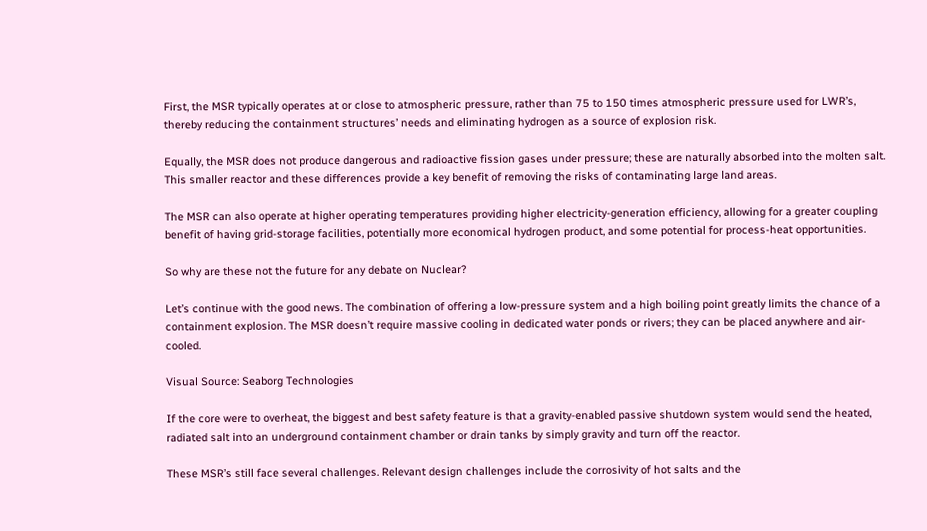First, the MSR typically operates at or close to atmospheric pressure, rather than 75 to 150 times atmospheric pressure used for LWR’s, thereby reducing the containment structures’ needs and eliminating hydrogen as a source of explosion risk.

Equally, the MSR does not produce dangerous and radioactive fission gases under pressure; these are naturally absorbed into the molten salt. This smaller reactor and these differences provide a key benefit of removing the risks of contaminating large land areas.

The MSR can also operate at higher operating temperatures providing higher electricity-generation efficiency, allowing for a greater coupling benefit of having grid-storage facilities, potentially more economical hydrogen product, and some potential for process-heat opportunities.

So why are these not the future for any debate on Nuclear?

Let’s continue with the good news. The combination of offering a low-pressure system and a high boiling point greatly limits the chance of a containment explosion. The MSR doesn’t require massive cooling in dedicated water ponds or rivers; they can be placed anywhere and air-cooled.

Visual Source: Seaborg Technologies

If the core were to overheat, the biggest and best safety feature is that a gravity-enabled passive shutdown system would send the heated, radiated salt into an underground containment chamber or drain tanks by simply gravity and turn off the reactor.

These MSR’s still face several challenges. Relevant design challenges include the corrosivity of hot salts and the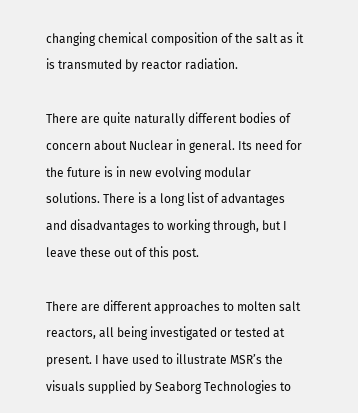changing chemical composition of the salt as it is transmuted by reactor radiation.

There are quite naturally different bodies of concern about Nuclear in general. Its need for the future is in new evolving modular solutions. There is a long list of advantages and disadvantages to working through, but I leave these out of this post.

There are different approaches to molten salt reactors, all being investigated or tested at present. I have used to illustrate MSR’s the visuals supplied by Seaborg Technologies to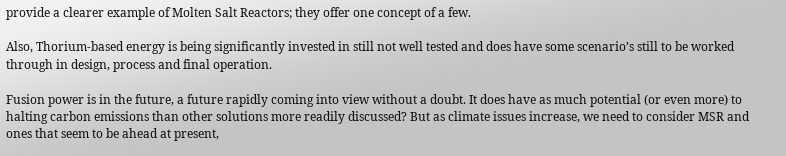provide a clearer example of Molten Salt Reactors; they offer one concept of a few.

Also, Thorium-based energy is being significantly invested in still not well tested and does have some scenario’s still to be worked through in design, process and final operation.

Fusion power is in the future, a future rapidly coming into view without a doubt. It does have as much potential (or even more) to halting carbon emissions than other solutions more readily discussed? But as climate issues increase, we need to consider MSR and ones that seem to be ahead at present,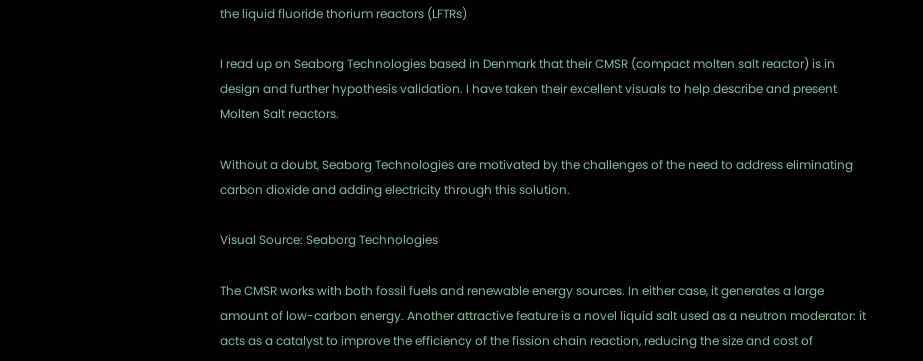the liquid fluoride thorium reactors (LFTRs)

I read up on Seaborg Technologies based in Denmark that their CMSR (compact molten salt reactor) is in design and further hypothesis validation. I have taken their excellent visuals to help describe and present Molten Salt reactors.

Without a doubt, Seaborg Technologies are motivated by the challenges of the need to address eliminating carbon dioxide and adding electricity through this solution.

Visual Source: Seaborg Technologies

The CMSR works with both fossil fuels and renewable energy sources. In either case, it generates a large amount of low-carbon energy. Another attractive feature is a novel liquid salt used as a neutron moderator: it acts as a catalyst to improve the efficiency of the fission chain reaction, reducing the size and cost of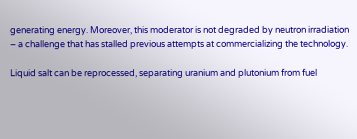generating energy. Moreover, this moderator is not degraded by neutron irradiation – a challenge that has stalled previous attempts at commercializing the technology.

Liquid salt can be reprocessed, separating uranium and plutonium from fuel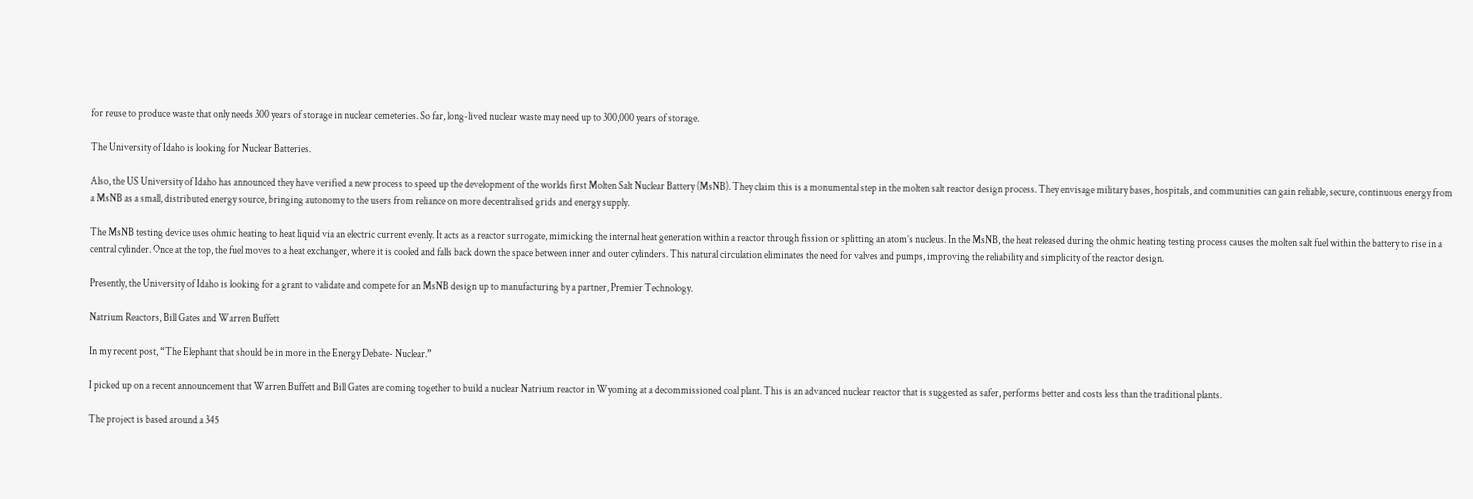for reuse to produce waste that only needs 300 years of storage in nuclear cemeteries. So far, long-lived nuclear waste may need up to 300,000 years of storage.

The University of Idaho is looking for Nuclear Batteries.

Also, the US University of Idaho has announced they have verified a new process to speed up the development of the worlds first Molten Salt Nuclear Battery (MsNB). They claim this is a monumental step in the molten salt reactor design process. They envisage military bases, hospitals, and communities can gain reliable, secure, continuous energy from a MsNB as a small, distributed energy source, bringing autonomy to the users from reliance on more decentralised grids and energy supply.

The MsNB testing device uses ohmic heating to heat liquid via an electric current evenly. It acts as a reactor surrogate, mimicking the internal heat generation within a reactor through fission or splitting an atom’s nucleus. In the MsNB, the heat released during the ohmic heating testing process causes the molten salt fuel within the battery to rise in a central cylinder. Once at the top, the fuel moves to a heat exchanger, where it is cooled and falls back down the space between inner and outer cylinders. This natural circulation eliminates the need for valves and pumps, improving the reliability and simplicity of the reactor design.

Presently, the University of Idaho is looking for a grant to validate and compete for an MsNB design up to manufacturing by a partner, Premier Technology.

Natrium Reactors, Bill Gates and Warren Buffett

In my recent post, “The Elephant that should be in more in the Energy Debate- Nuclear.”

I picked up on a recent announcement that Warren Buffett and Bill Gates are coming together to build a nuclear Natrium reactor in Wyoming at a decommissioned coal plant. This is an advanced nuclear reactor that is suggested as safer, performs better and costs less than the traditional plants.

The project is based around a 345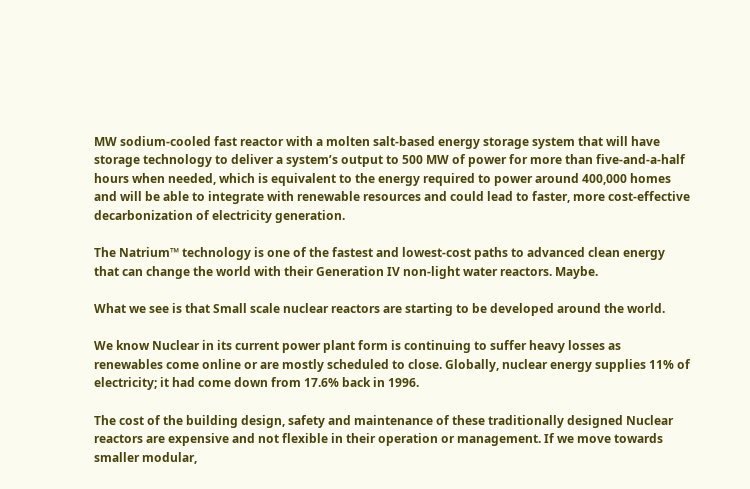MW sodium-cooled fast reactor with a molten salt-based energy storage system that will have storage technology to deliver a system’s output to 500 MW of power for more than five-and-a-half hours when needed, which is equivalent to the energy required to power around 400,000 homes and will be able to integrate with renewable resources and could lead to faster, more cost-effective decarbonization of electricity generation.

The Natrium™ technology is one of the fastest and lowest-cost paths to advanced clean energy that can change the world with their Generation IV non-light water reactors. Maybe.

What we see is that Small scale nuclear reactors are starting to be developed around the world.

We know Nuclear in its current power plant form is continuing to suffer heavy losses as renewables come online or are mostly scheduled to close. Globally, nuclear energy supplies 11% of electricity; it had come down from 17.6% back in 1996.

The cost of the building design, safety and maintenance of these traditionally designed Nuclear reactors are expensive and not flexible in their operation or management. If we move towards smaller modular,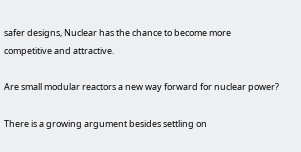safer designs, Nuclear has the chance to become more competitive and attractive.

Are small modular reactors a new way forward for nuclear power?

There is a growing argument besides settling on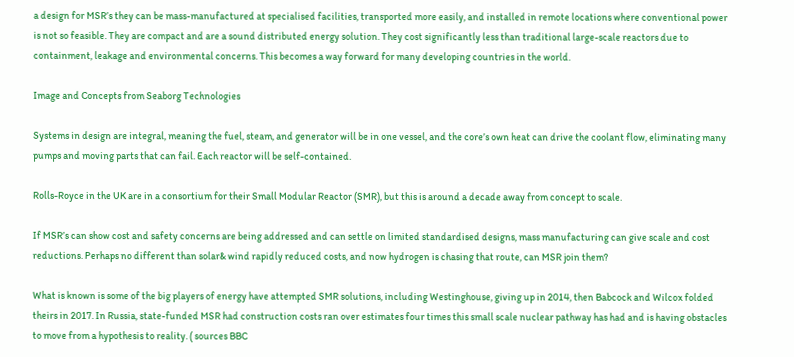a design for MSR’s they can be mass-manufactured at specialised facilities, transported more easily, and installed in remote locations where conventional power is not so feasible. They are compact and are a sound distributed energy solution. They cost significantly less than traditional large-scale reactors due to containment, leakage and environmental concerns. This becomes a way forward for many developing countries in the world.

Image and Concepts from Seaborg Technologies

Systems in design are integral, meaning the fuel, steam, and generator will be in one vessel, and the core’s own heat can drive the coolant flow, eliminating many pumps and moving parts that can fail. Each reactor will be self-contained.

Rolls-Royce in the UK are in a consortium for their Small Modular Reactor (SMR), but this is around a decade away from concept to scale.

If MSR’s can show cost and safety concerns are being addressed and can settle on limited standardised designs, mass manufacturing can give scale and cost reductions. Perhaps no different than solar& wind rapidly reduced costs, and now hydrogen is chasing that route, can MSR join them?

What is known is some of the big players of energy have attempted SMR solutions, including Westinghouse, giving up in 2014, then Babcock and Wilcox folded theirs in 2017. In Russia, state-funded MSR had construction costs ran over estimates four times this small scale nuclear pathway has had and is having obstacles to move from a hypothesis to reality. ( sources BBC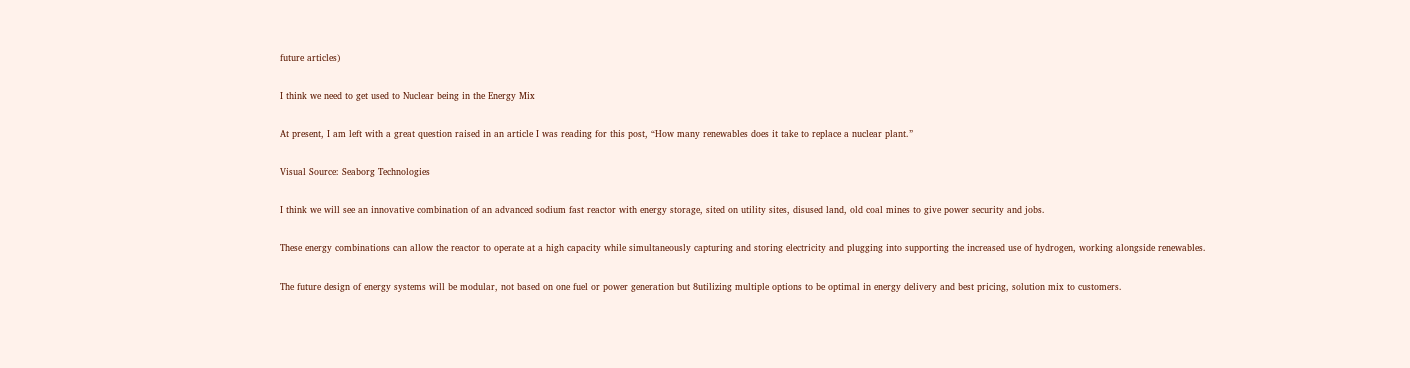future articles)

I think we need to get used to Nuclear being in the Energy Mix

At present, I am left with a great question raised in an article I was reading for this post, “How many renewables does it take to replace a nuclear plant.”

Visual Source: Seaborg Technologies

I think we will see an innovative combination of an advanced sodium fast reactor with energy storage, sited on utility sites, disused land, old coal mines to give power security and jobs.

These energy combinations can allow the reactor to operate at a high capacity while simultaneously capturing and storing electricity and plugging into supporting the increased use of hydrogen, working alongside renewables.

The future design of energy systems will be modular, not based on one fuel or power generation but 8utilizing multiple options to be optimal in energy delivery and best pricing, solution mix to customers.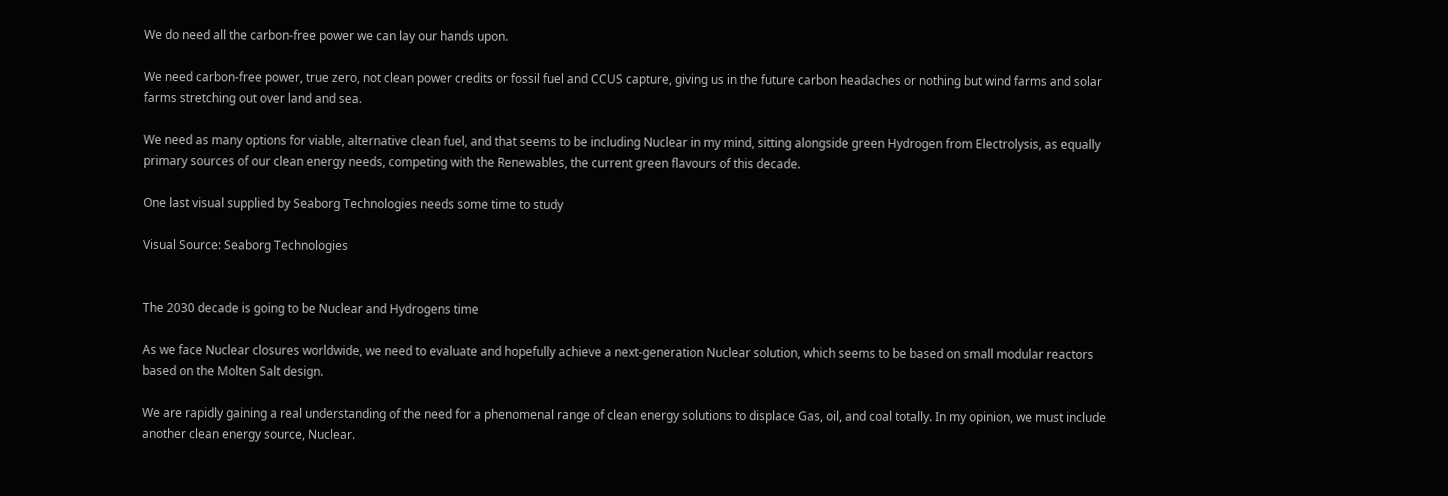We do need all the carbon-free power we can lay our hands upon.

We need carbon-free power, true zero, not clean power credits or fossil fuel and CCUS capture, giving us in the future carbon headaches or nothing but wind farms and solar farms stretching out over land and sea.

We need as many options for viable, alternative clean fuel, and that seems to be including Nuclear in my mind, sitting alongside green Hydrogen from Electrolysis, as equally primary sources of our clean energy needs, competing with the Renewables, the current green flavours of this decade.

One last visual supplied by Seaborg Technologies needs some time to study

Visual Source: Seaborg Technologies


The 2030 decade is going to be Nuclear and Hydrogens time

As we face Nuclear closures worldwide, we need to evaluate and hopefully achieve a next-generation Nuclear solution, which seems to be based on small modular reactors based on the Molten Salt design.

We are rapidly gaining a real understanding of the need for a phenomenal range of clean energy solutions to displace Gas, oil, and coal totally. In my opinion, we must include another clean energy source, Nuclear.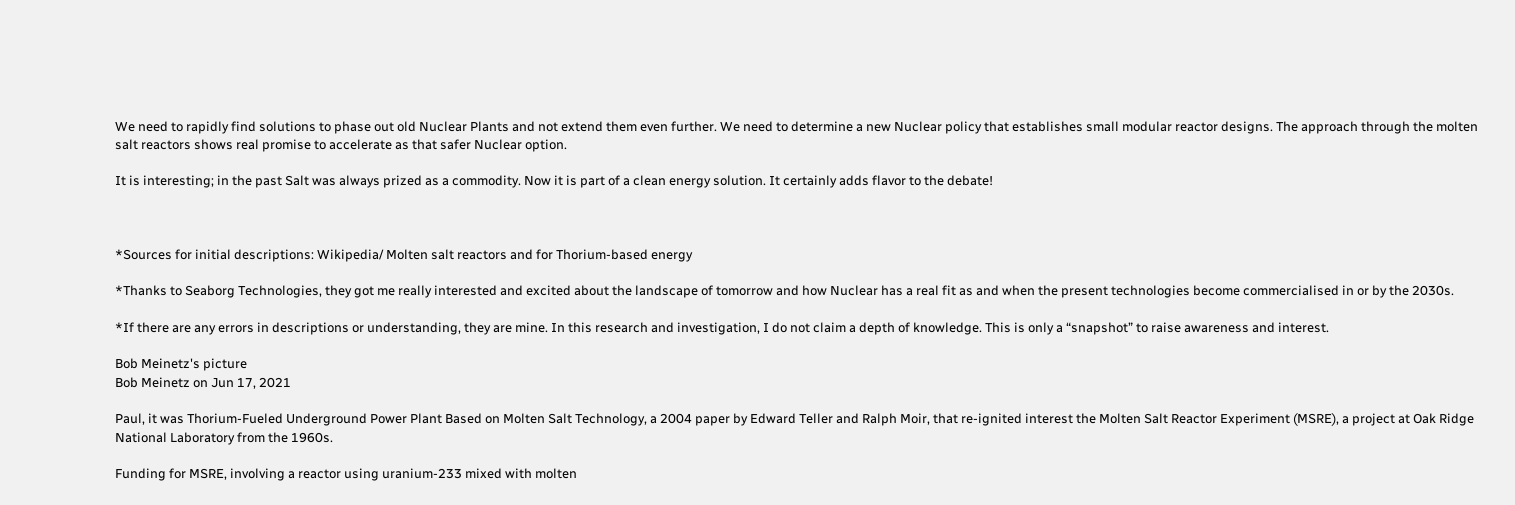We need to rapidly find solutions to phase out old Nuclear Plants and not extend them even further. We need to determine a new Nuclear policy that establishes small modular reactor designs. The approach through the molten salt reactors shows real promise to accelerate as that safer Nuclear option.

It is interesting; in the past Salt was always prized as a commodity. Now it is part of a clean energy solution. It certainly adds flavor to the debate!



*Sources for initial descriptions: Wikipedia/ Molten salt reactors and for Thorium-based energy

*Thanks to Seaborg Technologies, they got me really interested and excited about the landscape of tomorrow and how Nuclear has a real fit as and when the present technologies become commercialised in or by the 2030s.

*If there are any errors in descriptions or understanding, they are mine. In this research and investigation, I do not claim a depth of knowledge. This is only a “snapshot” to raise awareness and interest.

Bob Meinetz's picture
Bob Meinetz on Jun 17, 2021

Paul, it was Thorium-Fueled Underground Power Plant Based on Molten Salt Technology, a 2004 paper by Edward Teller and Ralph Moir, that re-ignited interest the Molten Salt Reactor Experiment (MSRE), a project at Oak Ridge National Laboratory from the 1960s.

Funding for MSRE, involving a reactor using uranium-233 mixed with molten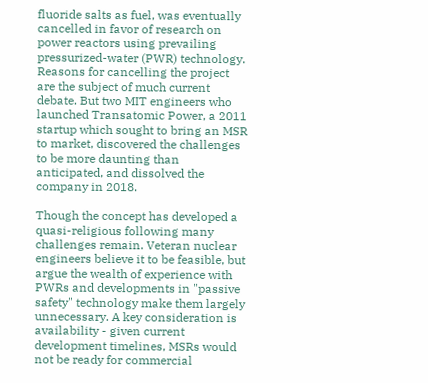fluoride salts as fuel, was eventually cancelled in favor of research on power reactors using prevailing pressurized-water (PWR) technology. Reasons for cancelling the project are the subject of much current debate. But two MIT engineers who launched Transatomic Power, a 2011 startup which sought to bring an MSR to market, discovered the challenges to be more daunting than anticipated, and dissolved the company in 2018.

Though the concept has developed a quasi-religious following many challenges remain. Veteran nuclear engineers believe it to be feasible, but argue the wealth of experience with PWRs and developments in "passive safety" technology make them largely unnecessary. A key consideration is availability - given current development timelines, MSRs would not be ready for commercial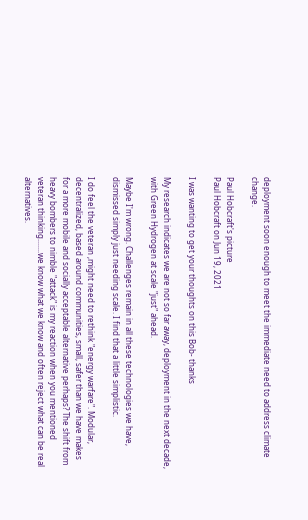deployment soon enough to meet the immediate need to address climate change.

Paul Hobcraft's picture
Paul Hobcraft on Jun 19, 2021

I was wanting to get your thoughts on this Bob- thanks

My research indicates we are not so far away, deployment in the next decade, with Green Hydrogen at scale "just" ahead.

Maybe I'm wrong. Challenges remain in all these technologies we have, dismissed simply just needing scale. I find that a little simplistic.

I do feel the veteran ,might need to rethink "energy warfare". Modular, decentralized, based around communities, small, safer than we have makes for a more mobile and socially acceptable alternative perhaps? The shift from heavy bombers to nimble "attack" is my reaction when you mentioned veteran thinking.......we know what we know and often reject what can be real alternatives.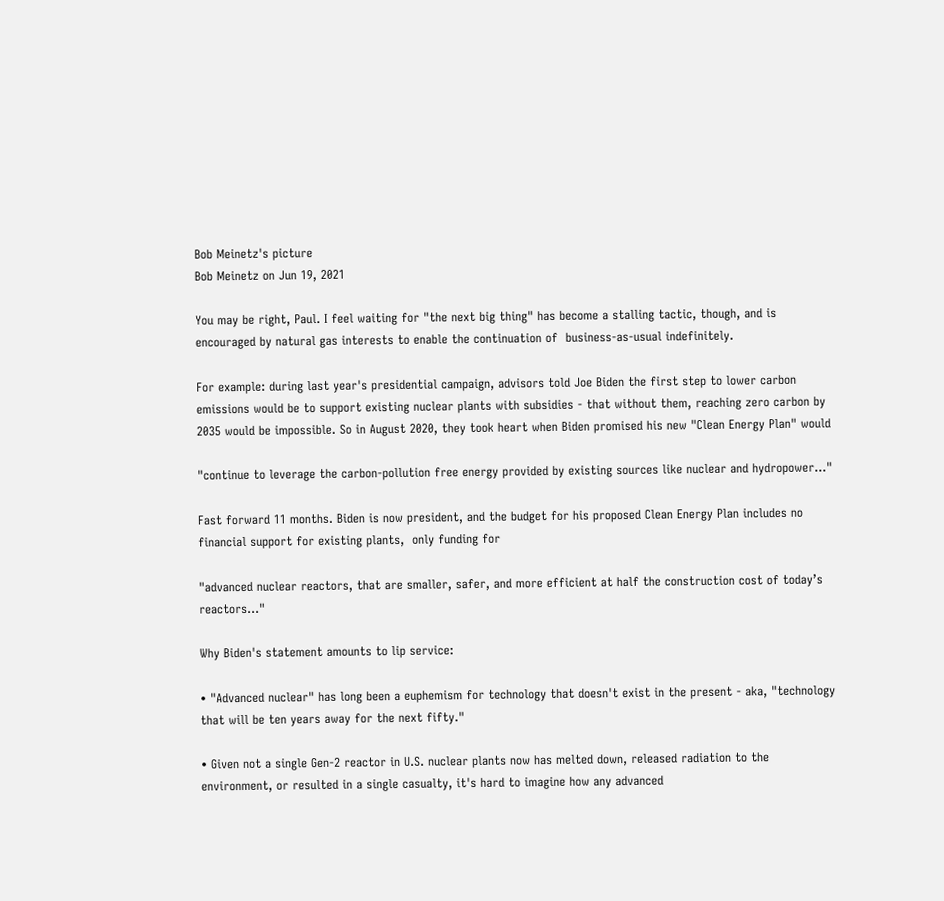Bob Meinetz's picture
Bob Meinetz on Jun 19, 2021

You may be right, Paul. I feel waiting for "the next big thing" has become a stalling tactic, though, and is encouraged by natural gas interests to enable the continuation of  business-as-usual indefinitely.

For example: during last year's presidential campaign, advisors told Joe Biden the first step to lower carbon emissions would be to support existing nuclear plants with subsidies - that without them, reaching zero carbon by 2035 would be impossible. So in August 2020, they took heart when Biden promised his new "Clean Energy Plan" would

"continue to leverage the carbon-pollution free energy provided by existing sources like nuclear and hydropower..."

Fast forward 11 months. Biden is now president, and the budget for his proposed Clean Energy Plan includes no financial support for existing plants,  only funding for

"advanced nuclear reactors, that are smaller, safer, and more efficient at half the construction cost of today’s reactors..."

Why Biden's statement amounts to lip service:

• "Advanced nuclear" has long been a euphemism for technology that doesn't exist in the present - aka, "technology that will be ten years away for the next fifty."

• Given not a single Gen-2 reactor in U.S. nuclear plants now has melted down, released radiation to the environment, or resulted in a single casualty, it's hard to imagine how any advanced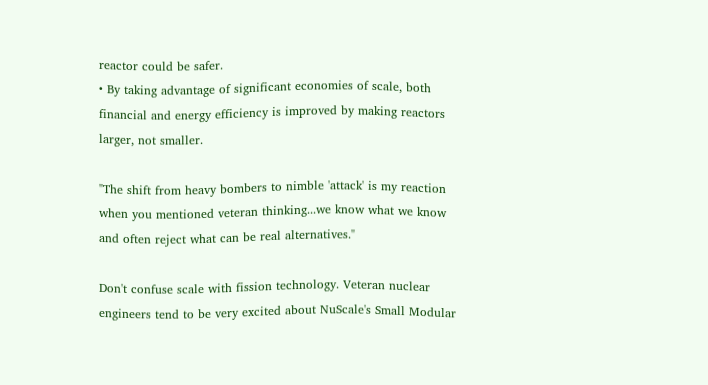reactor could be safer.
• By taking advantage of significant economies of scale, both financial and energy efficiency is improved by making reactors larger, not smaller.

"The shift from heavy bombers to nimble 'attack' is my reaction when you mentioned veteran thinking...we know what we know and often reject what can be real alternatives."

Don't confuse scale with fission technology. Veteran nuclear engineers tend to be very excited about NuScale's Small Modular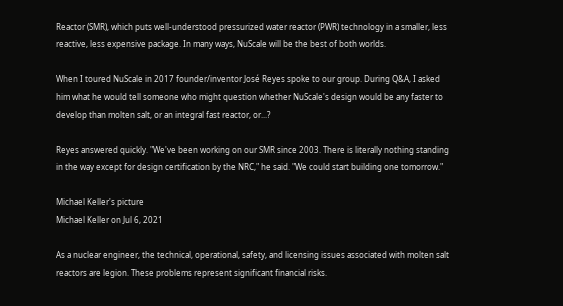Reactor (SMR), which puts well-understood pressurized water reactor (PWR) technology in a smaller, less reactive, less expensive package. In many ways, NuScale will be the best of both worlds.

When I toured NuScale in 2017 founder/inventor José Reyes spoke to our group. During Q&A, I asked him what he would tell someone who might question whether NuScale's design would be any faster to develop than molten salt, or an integral fast reactor, or...?

Reyes answered quickly. "We've been working on our SMR since 2003. There is literally nothing standing in the way except for design certification by the NRC," he said. "We could start building one tomorrow."

Michael Keller's picture
Michael Keller on Jul 6, 2021

As a nuclear engineer, the technical, operational, safety, and licensing issues associated with molten salt reactors are legion. These problems represent significant financial risks.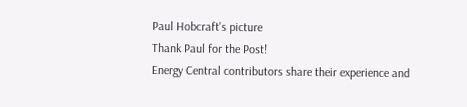Paul Hobcraft's picture
Thank Paul for the Post!
Energy Central contributors share their experience and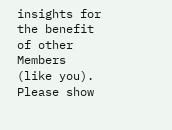insights for the benefit of other Members (like you). Please show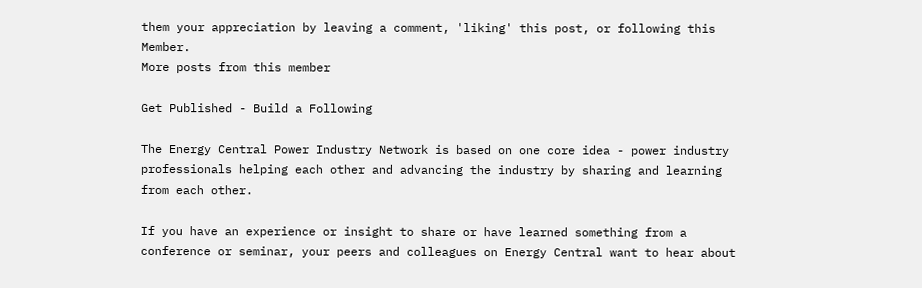them your appreciation by leaving a comment, 'liking' this post, or following this Member.
More posts from this member

Get Published - Build a Following

The Energy Central Power Industry Network is based on one core idea - power industry professionals helping each other and advancing the industry by sharing and learning from each other.

If you have an experience or insight to share or have learned something from a conference or seminar, your peers and colleagues on Energy Central want to hear about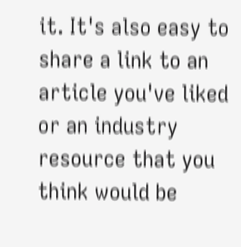it. It's also easy to share a link to an article you've liked or an industry resource that you think would be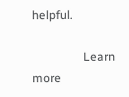helpful.

                 Learn more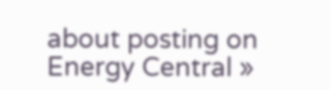about posting on Energy Central »